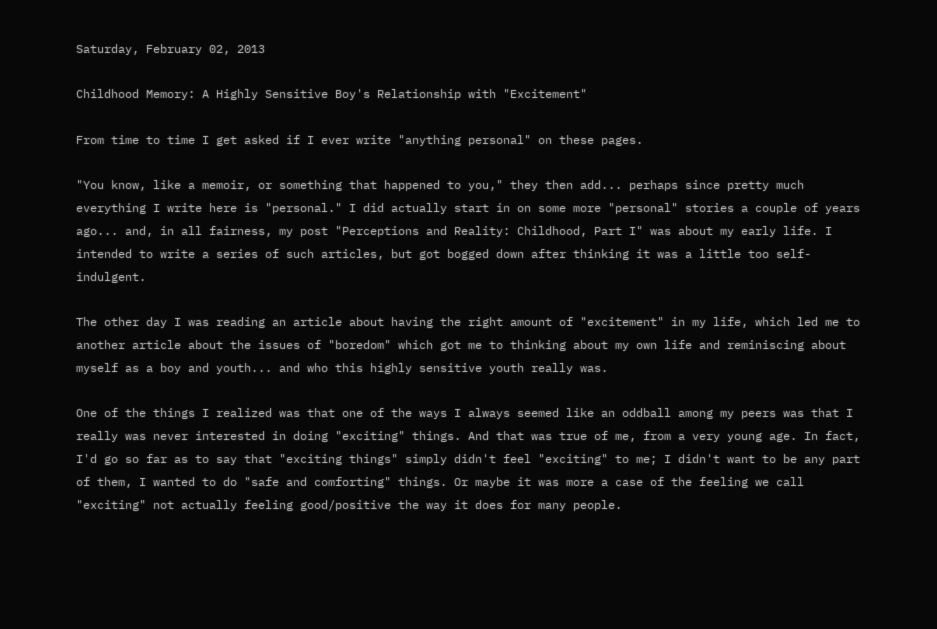Saturday, February 02, 2013

Childhood Memory: A Highly Sensitive Boy's Relationship with "Excitement"

From time to time I get asked if I ever write "anything personal" on these pages.

"You know, like a memoir, or something that happened to you," they then add... perhaps since pretty much everything I write here is "personal." I did actually start in on some more "personal" stories a couple of years ago... and, in all fairness, my post "Perceptions and Reality: Childhood, Part I" was about my early life. I intended to write a series of such articles, but got bogged down after thinking it was a little too self-indulgent.

The other day I was reading an article about having the right amount of "excitement" in my life, which led me to another article about the issues of "boredom" which got me to thinking about my own life and reminiscing about myself as a boy and youth... and who this highly sensitive youth really was.

One of the things I realized was that one of the ways I always seemed like an oddball among my peers was that I really was never interested in doing "exciting" things. And that was true of me, from a very young age. In fact, I'd go so far as to say that "exciting things" simply didn't feel "exciting" to me; I didn't want to be any part of them, I wanted to do "safe and comforting" things. Or maybe it was more a case of the feeling we call "exciting" not actually feeling good/positive the way it does for many people.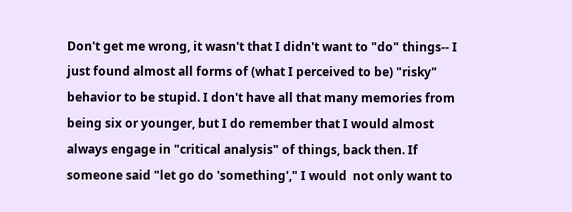Don't get me wrong, it wasn't that I didn't want to "do" things-- I just found almost all forms of (what I perceived to be) "risky" behavior to be stupid. I don't have all that many memories from being six or younger, but I do remember that I would almost always engage in "critical analysis" of things, back then. If someone said "let go do 'something'," I would  not only want to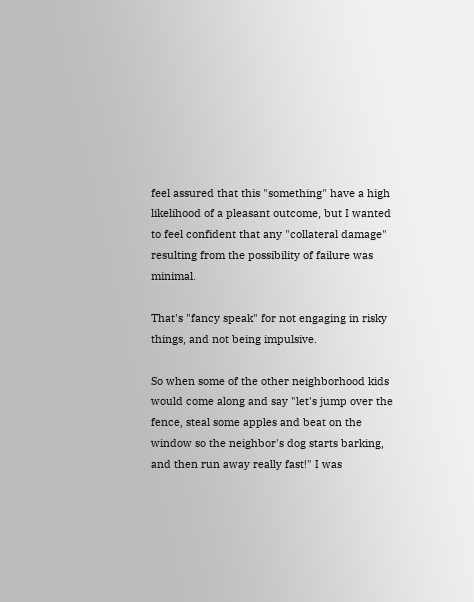feel assured that this "something" have a high likelihood of a pleasant outcome, but I wanted to feel confident that any "collateral damage" resulting from the possibility of failure was minimal.

That's "fancy speak" for not engaging in risky things, and not being impulsive.

So when some of the other neighborhood kids would come along and say "let's jump over the fence, steal some apples and beat on the window so the neighbor's dog starts barking, and then run away really fast!" I was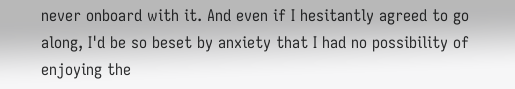never onboard with it. And even if I hesitantly agreed to go along, I'd be so beset by anxiety that I had no possibility of enjoying the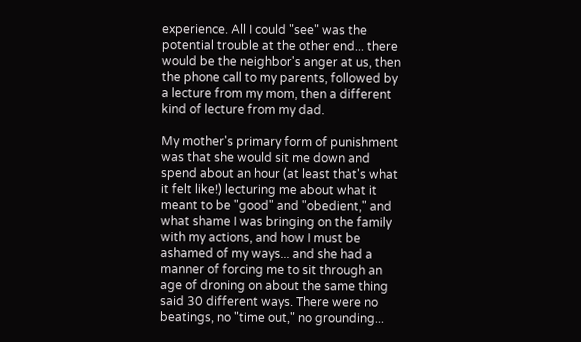experience. All I could "see" was the potential trouble at the other end... there would be the neighbor's anger at us, then the phone call to my parents, followed by a lecture from my mom, then a different kind of lecture from my dad.

My mother's primary form of punishment was that she would sit me down and spend about an hour (at least that's what it felt like!) lecturing me about what it meant to be "good" and "obedient," and what shame I was bringing on the family with my actions, and how I must be ashamed of my ways... and she had a manner of forcing me to sit through an age of droning on about the same thing said 30 different ways. There were no beatings, no "time out," no grounding...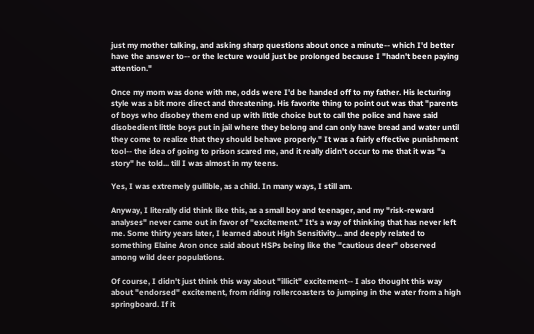just my mother talking, and asking sharp questions about once a minute-- which I'd better have the answer to-- or the lecture would just be prolonged because I "hadn't been paying attention."

Once my mom was done with me, odds were I'd be handed off to my father. His lecturing style was a bit more direct and threatening. His favorite thing to point out was that "parents of boys who disobey them end up with little choice but to call the police and have said disobedient little boys put in jail where they belong and can only have bread and water until they come to realize that they should behave properly." It was a fairly effective punishment tool-- the idea of going to prison scared me, and it really didn't occur to me that it was "a story" he told... till I was almost in my teens.

Yes, I was extremely gullible, as a child. In many ways, I still am.

Anyway, I literally did think like this, as a small boy and teenager, and my "risk-reward analyses" never came out in favor of "excitement." It's a way of thinking that has never left me. Some thirty years later, I learned about High Sensitivity... and deeply related to something Elaine Aron once said about HSPs being like the "cautious deer" observed among wild deer populations.

Of course, I didn't just think this way about "illicit" excitement-- I also thought this way about "endorsed" excitement, from riding rollercoasters to jumping in the water from a high springboard. If it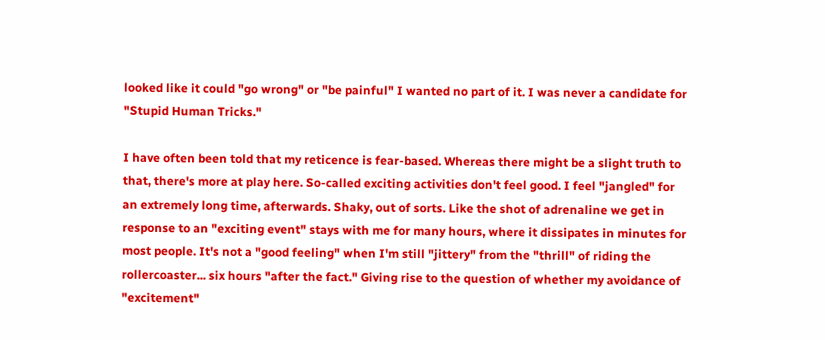looked like it could "go wrong" or "be painful" I wanted no part of it. I was never a candidate for "Stupid Human Tricks."

I have often been told that my reticence is fear-based. Whereas there might be a slight truth to that, there's more at play here. So-called exciting activities don't feel good. I feel "jangled" for an extremely long time, afterwards. Shaky, out of sorts. Like the shot of adrenaline we get in response to an "exciting event" stays with me for many hours, where it dissipates in minutes for most people. It's not a "good feeling" when I'm still "jittery" from the "thrill" of riding the rollercoaster... six hours "after the fact." Giving rise to the question of whether my avoidance of "excitement"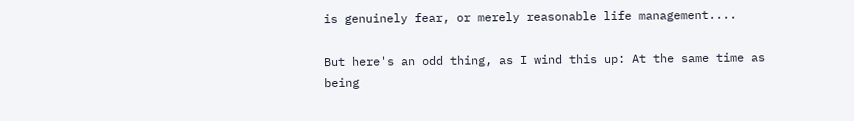is genuinely fear, or merely reasonable life management....

But here's an odd thing, as I wind this up: At the same time as being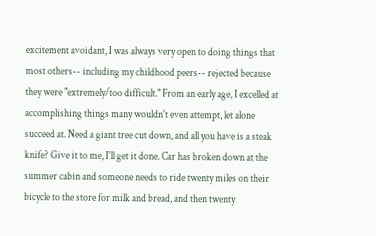excitement avoidant, I was always very open to doing things that most others-- including my childhood peers-- rejected because they were "extremely/too difficult." From an early age, I excelled at accomplishing things many wouldn't even attempt, let alone succeed at. Need a giant tree cut down, and all you have is a steak knife? Give it to me, I'll get it done. Car has broken down at the summer cabin and someone needs to ride twenty miles on their bicycle to the store for milk and bread, and then twenty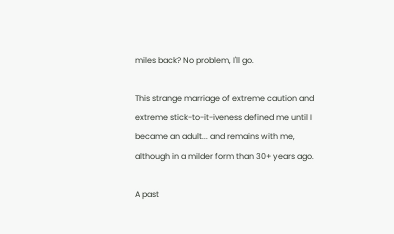miles back? No problem, I'll go.

This strange marriage of extreme caution and extreme stick-to-it-iveness defined me until I became an adult... and remains with me, although in a milder form than 30+ years ago.

A past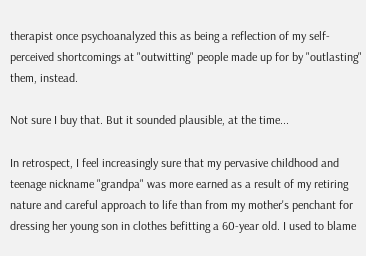therapist once psychoanalyzed this as being a reflection of my self-perceived shortcomings at "outwitting" people made up for by "outlasting" them, instead.

Not sure I buy that. But it sounded plausible, at the time...

In retrospect, I feel increasingly sure that my pervasive childhood and teenage nickname "grandpa" was more earned as a result of my retiring nature and careful approach to life than from my mother's penchant for dressing her young son in clothes befitting a 60-year old. I used to blame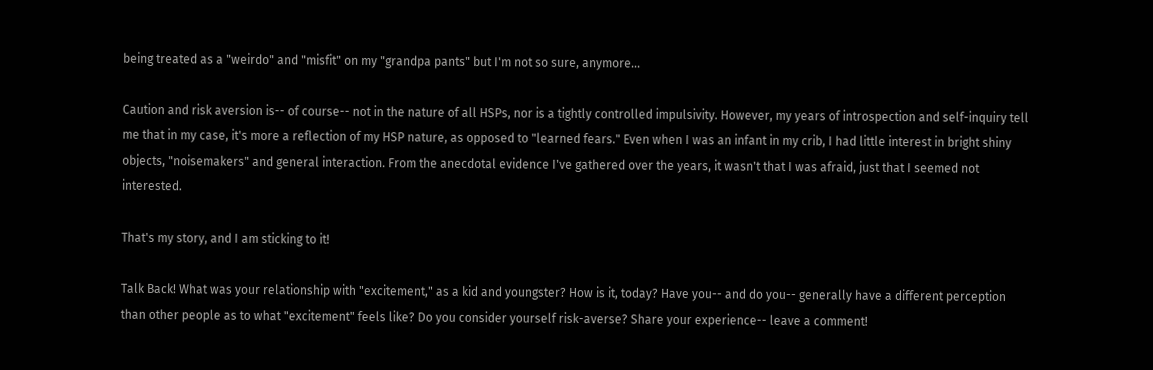being treated as a "weirdo" and "misfit" on my "grandpa pants" but I'm not so sure, anymore...

Caution and risk aversion is-- of course-- not in the nature of all HSPs, nor is a tightly controlled impulsivity. However, my years of introspection and self-inquiry tell me that in my case, it's more a reflection of my HSP nature, as opposed to "learned fears." Even when I was an infant in my crib, I had little interest in bright shiny objects, "noisemakers" and general interaction. From the anecdotal evidence I've gathered over the years, it wasn't that I was afraid, just that I seemed not interested.

That's my story, and I am sticking to it!

Talk Back! What was your relationship with "excitement," as a kid and youngster? How is it, today? Have you-- and do you-- generally have a different perception than other people as to what "excitement" feels like? Do you consider yourself risk-averse? Share your experience-- leave a comment!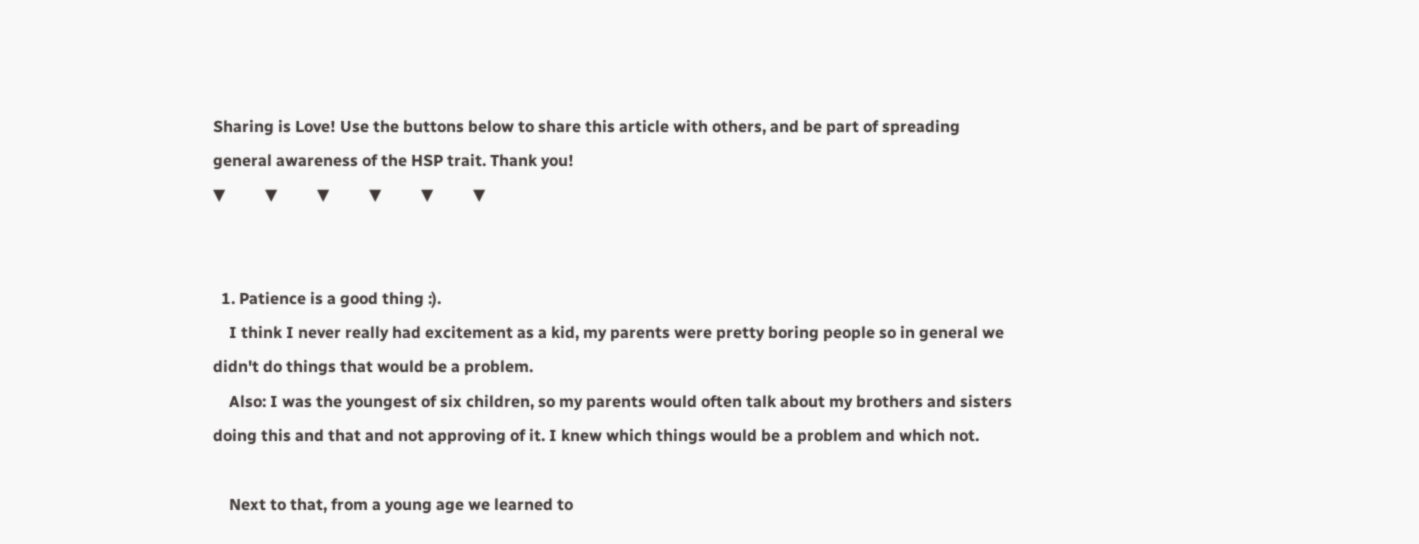Sharing is Love! Use the buttons below to share this article with others, and be part of spreading general awareness of the HSP trait. Thank you!
▼          ▼          ▼          ▼          ▼          ▼


  1. Patience is a good thing :).
    I think I never really had excitement as a kid, my parents were pretty boring people so in general we didn't do things that would be a problem.
    Also: I was the youngest of six children, so my parents would often talk about my brothers and sisters doing this and that and not approving of it. I knew which things would be a problem and which not.

    Next to that, from a young age we learned to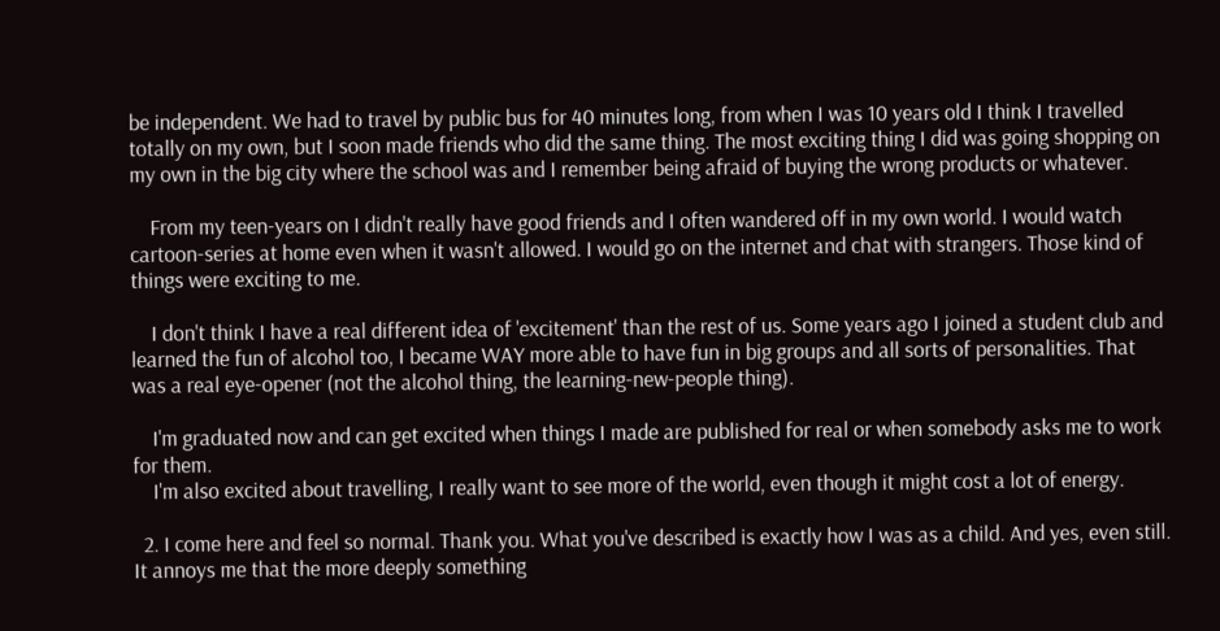be independent. We had to travel by public bus for 40 minutes long, from when I was 10 years old I think I travelled totally on my own, but I soon made friends who did the same thing. The most exciting thing I did was going shopping on my own in the big city where the school was and I remember being afraid of buying the wrong products or whatever.

    From my teen-years on I didn't really have good friends and I often wandered off in my own world. I would watch cartoon-series at home even when it wasn't allowed. I would go on the internet and chat with strangers. Those kind of things were exciting to me.

    I don't think I have a real different idea of 'excitement' than the rest of us. Some years ago I joined a student club and learned the fun of alcohol too, I became WAY more able to have fun in big groups and all sorts of personalities. That was a real eye-opener (not the alcohol thing, the learning-new-people thing).

    I'm graduated now and can get excited when things I made are published for real or when somebody asks me to work for them.
    I'm also excited about travelling, I really want to see more of the world, even though it might cost a lot of energy.

  2. I come here and feel so normal. Thank you. What you've described is exactly how I was as a child. And yes, even still. It annoys me that the more deeply something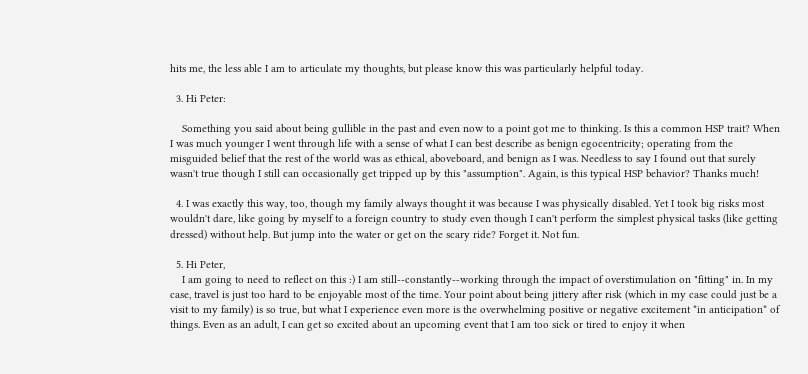hits me, the less able I am to articulate my thoughts, but please know this was particularly helpful today.

  3. Hi Peter:

    Something you said about being gullible in the past and even now to a point got me to thinking. Is this a common HSP trait? When I was much younger I went through life with a sense of what I can best describe as benign egocentricity; operating from the misguided belief that the rest of the world was as ethical, aboveboard, and benign as I was. Needless to say I found out that surely wasn't true though I still can occasionally get tripped up by this "assumption". Again, is this typical HSP behavior? Thanks much!

  4. I was exactly this way, too, though my family always thought it was because I was physically disabled. Yet I took big risks most wouldn't dare, like going by myself to a foreign country to study even though I can't perform the simplest physical tasks (like getting dressed) without help. But jump into the water or get on the scary ride? Forget it. Not fun.

  5. Hi Peter,
    I am going to need to reflect on this :) I am still--constantly--working through the impact of overstimulation on "fitting" in. In my case, travel is just too hard to be enjoyable most of the time. Your point about being jittery after risk (which in my case could just be a visit to my family) is so true, but what I experience even more is the overwhelming positive or negative excitement *in anticipation* of things. Even as an adult, I can get so excited about an upcoming event that I am too sick or tired to enjoy it when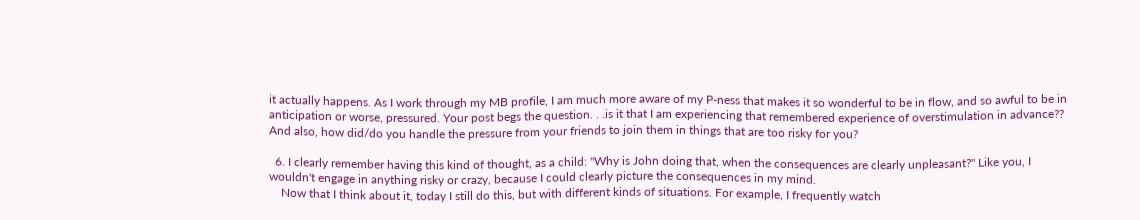it actually happens. As I work through my MB profile, I am much more aware of my P-ness that makes it so wonderful to be in flow, and so awful to be in anticipation or worse, pressured. Your post begs the question. . .is it that I am experiencing that remembered experience of overstimulation in advance?? And also, how did/do you handle the pressure from your friends to join them in things that are too risky for you?

  6. I clearly remember having this kind of thought, as a child: "Why is John doing that, when the consequences are clearly unpleasant?" Like you, I wouldn't engage in anything risky or crazy, because I could clearly picture the consequences in my mind.
    Now that I think about it, today I still do this, but with different kinds of situations. For example, I frequently watch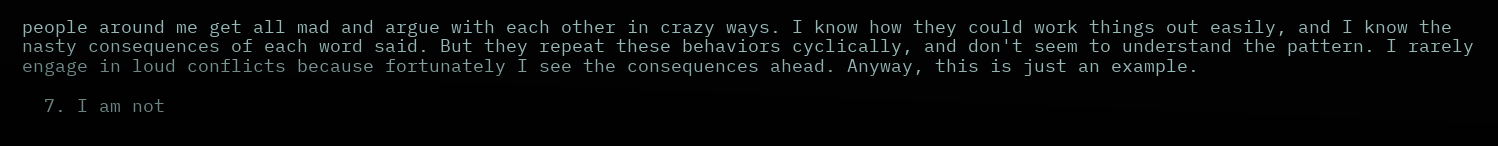people around me get all mad and argue with each other in crazy ways. I know how they could work things out easily, and I know the nasty consequences of each word said. But they repeat these behaviors cyclically, and don't seem to understand the pattern. I rarely engage in loud conflicts because fortunately I see the consequences ahead. Anyway, this is just an example.

  7. I am not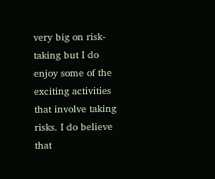very big on risk-taking but I do enjoy some of the exciting activities that involve taking risks. I do believe that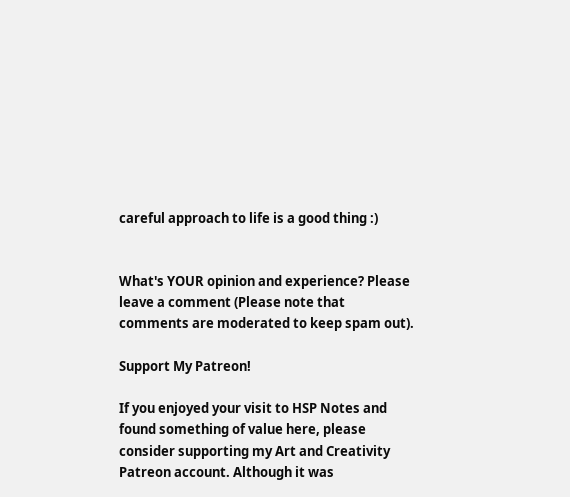careful approach to life is a good thing :)


What's YOUR opinion and experience? Please leave a comment (Please note that comments are moderated to keep spam out).

Support My Patreon!

If you enjoyed your visit to HSP Notes and found something of value here, please consider supporting my Art and Creativity Patreon account. Although it was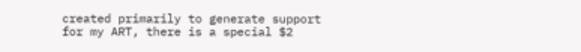created primarily to generate support for my ART, there is a special $2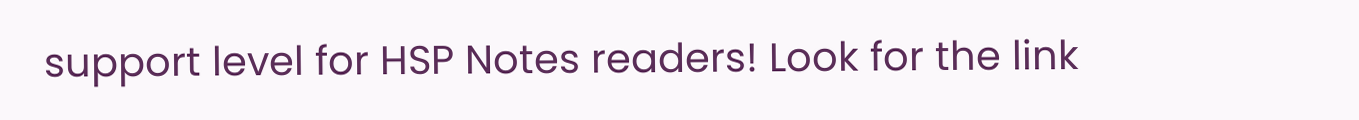support level for HSP Notes readers! Look for the link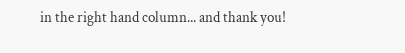in the right hand column... and thank you!